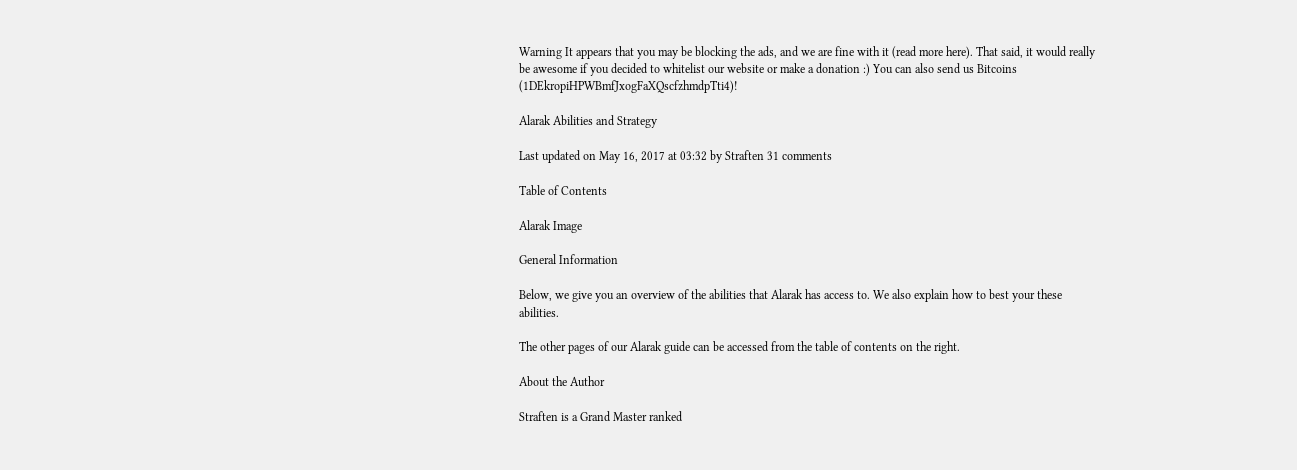Warning It appears that you may be blocking the ads, and we are fine with it (read more here). That said, it would really be awesome if you decided to whitelist our website or make a donation :) You can also send us Bitcoins (1DEkropiHPWBmfJxogFaXQscfzhmdpTti4)!

Alarak Abilities and Strategy

Last updated on May 16, 2017 at 03:32 by Straften 31 comments

Table of Contents

Alarak Image

General Information

Below, we give you an overview of the abilities that Alarak has access to. We also explain how to best your these abilities.

The other pages of our Alarak guide can be accessed from the table of contents on the right.

About the Author

Straften is a Grand Master ranked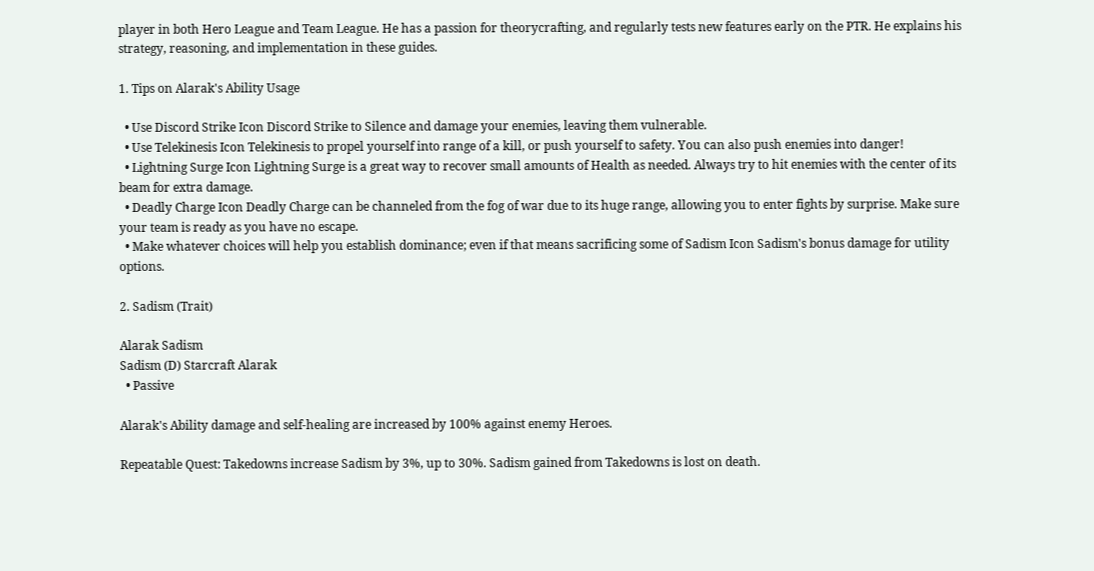player in both Hero League and Team League. He has a passion for theorycrafting, and regularly tests new features early on the PTR. He explains his strategy, reasoning, and implementation in these guides.

1. Tips on Alarak's Ability Usage

  • Use Discord Strike Icon Discord Strike to Silence and damage your enemies, leaving them vulnerable.
  • Use Telekinesis Icon Telekinesis to propel yourself into range of a kill, or push yourself to safety. You can also push enemies into danger!
  • Lightning Surge Icon Lightning Surge is a great way to recover small amounts of Health as needed. Always try to hit enemies with the center of its beam for extra damage.
  • Deadly Charge Icon Deadly Charge can be channeled from the fog of war due to its huge range, allowing you to enter fights by surprise. Make sure your team is ready as you have no escape.
  • Make whatever choices will help you establish dominance; even if that means sacrificing some of Sadism Icon Sadism's bonus damage for utility options.

2. Sadism (Trait)

Alarak Sadism
Sadism (D) Starcraft Alarak
  • Passive

Alarak's Ability damage and self-healing are increased by 100% against enemy Heroes.

Repeatable Quest: Takedowns increase Sadism by 3%, up to 30%. Sadism gained from Takedowns is lost on death.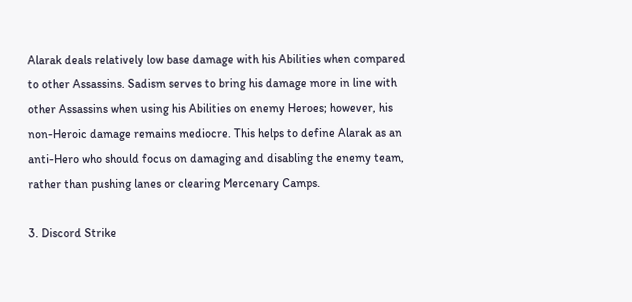Alarak deals relatively low base damage with his Abilities when compared to other Assassins. Sadism serves to bring his damage more in line with other Assassins when using his Abilities on enemy Heroes; however, his non-Heroic damage remains mediocre. This helps to define Alarak as an anti-Hero who should focus on damaging and disabling the enemy team, rather than pushing lanes or clearing Mercenary Camps.

3. Discord Strike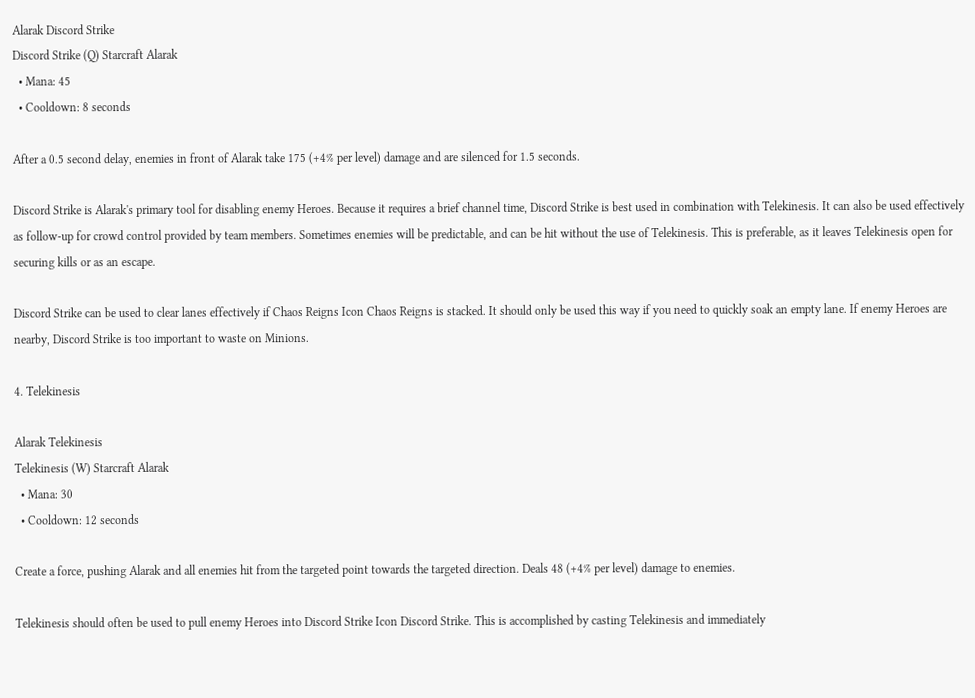Alarak Discord Strike
Discord Strike (Q) Starcraft Alarak
  • Mana: 45
  • Cooldown: 8 seconds

After a 0.5 second delay, enemies in front of Alarak take 175 (+4% per level) damage and are silenced for 1.5 seconds.

Discord Strike is Alarak's primary tool for disabling enemy Heroes. Because it requires a brief channel time, Discord Strike is best used in combination with Telekinesis. It can also be used effectively as follow-up for crowd control provided by team members. Sometimes enemies will be predictable, and can be hit without the use of Telekinesis. This is preferable, as it leaves Telekinesis open for securing kills or as an escape.

Discord Strike can be used to clear lanes effectively if Chaos Reigns Icon Chaos Reigns is stacked. It should only be used this way if you need to quickly soak an empty lane. If enemy Heroes are nearby, Discord Strike is too important to waste on Minions.

4. Telekinesis

Alarak Telekinesis
Telekinesis (W) Starcraft Alarak
  • Mana: 30
  • Cooldown: 12 seconds

Create a force, pushing Alarak and all enemies hit from the targeted point towards the targeted direction. Deals 48 (+4% per level) damage to enemies.

Telekinesis should often be used to pull enemy Heroes into Discord Strike Icon Discord Strike. This is accomplished by casting Telekinesis and immediately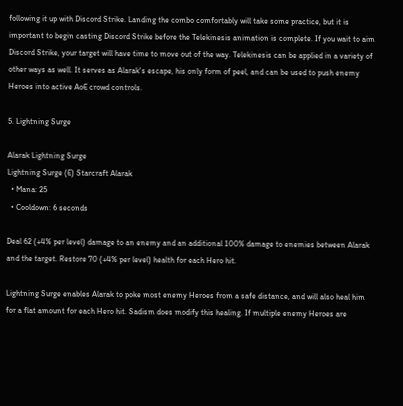following it up with Discord Strike. Landing the combo comfortably will take some practice, but it is important to begin casting Discord Strike before the Telekinesis animation is complete. If you wait to aim Discord Strike, your target will have time to move out of the way. Telekinesis can be applied in a variety of other ways as well. It serves as Alarak's escape, his only form of peel, and can be used to push enemy Heroes into active AoE crowd controls.

5. Lightning Surge

Alarak Lightning Surge
Lightning Surge (E) Starcraft Alarak
  • Mana: 25
  • Cooldown: 6 seconds

Deal 62 (+4% per level) damage to an enemy and an additional 100% damage to enemies between Alarak and the target. Restore 70 (+4% per level) health for each Hero hit.

Lightning Surge enables Alarak to poke most enemy Heroes from a safe distance, and will also heal him for a flat amount for each Hero hit. Sadism does modify this healing. If multiple enemy Heroes are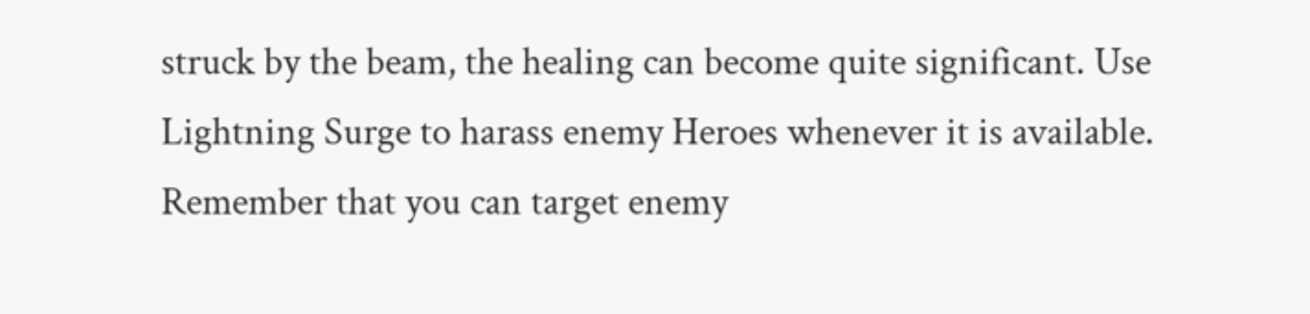struck by the beam, the healing can become quite significant. Use Lightning Surge to harass enemy Heroes whenever it is available. Remember that you can target enemy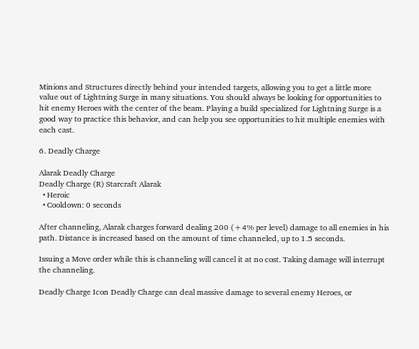Minions and Structures directly behind your intended targets, allowing you to get a little more value out of Lightning Surge in many situations. You should always be looking for opportunities to hit enemy Heroes with the center of the beam. Playing a build specialized for Lightning Surge is a good way to practice this behavior, and can help you see opportunities to hit multiple enemies with each cast.

6. Deadly Charge

Alarak Deadly Charge
Deadly Charge (R) Starcraft Alarak
  • Heroic
  • Cooldown: 0 seconds

After channeling, Alarak charges forward dealing 200 (+4% per level) damage to all enemies in his path. Distance is increased based on the amount of time channeled, up to 1.5 seconds.

Issuing a Move order while this is channeling will cancel it at no cost. Taking damage will interrupt the channeling.

Deadly Charge Icon Deadly Charge can deal massive damage to several enemy Heroes, or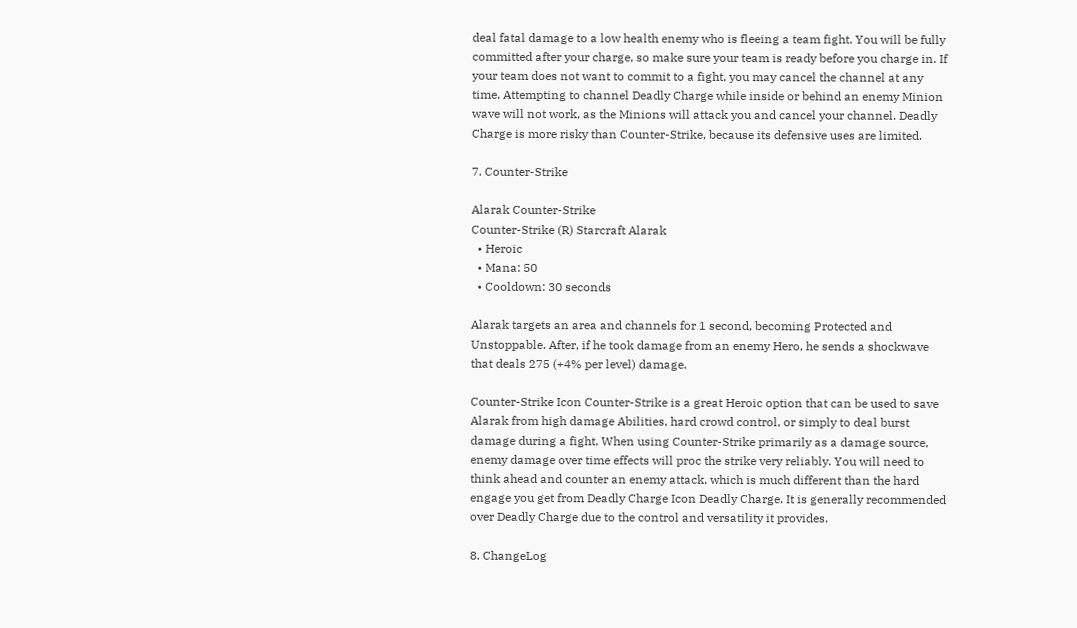deal fatal damage to a low health enemy who is fleeing a team fight. You will be fully committed after your charge, so make sure your team is ready before you charge in. If your team does not want to commit to a fight, you may cancel the channel at any time. Attempting to channel Deadly Charge while inside or behind an enemy Minion wave will not work, as the Minions will attack you and cancel your channel. Deadly Charge is more risky than Counter-Strike, because its defensive uses are limited.

7. Counter-Strike

Alarak Counter-Strike
Counter-Strike (R) Starcraft Alarak
  • Heroic
  • Mana: 50
  • Cooldown: 30 seconds

Alarak targets an area and channels for 1 second, becoming Protected and Unstoppable. After, if he took damage from an enemy Hero, he sends a shockwave that deals 275 (+4% per level) damage.

Counter-Strike Icon Counter-Strike is a great Heroic option that can be used to save Alarak from high damage Abilities, hard crowd control, or simply to deal burst damage during a fight. When using Counter-Strike primarily as a damage source, enemy damage over time effects will proc the strike very reliably. You will need to think ahead and counter an enemy attack, which is much different than the hard engage you get from Deadly Charge Icon Deadly Charge. It is generally recommended over Deadly Charge due to the control and versatility it provides.

8. ChangeLog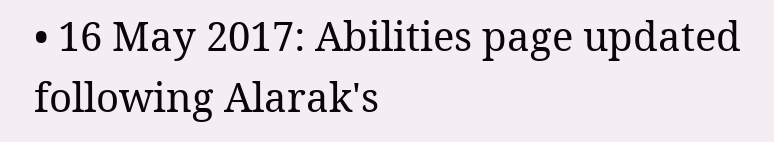• 16 May 2017: Abilities page updated following Alarak's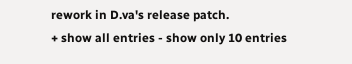rework in D.va's release patch.
+ show all entries - show only 10 entries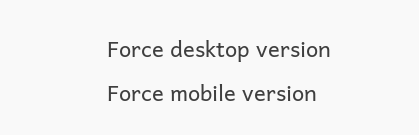Force desktop version
Force mobile version